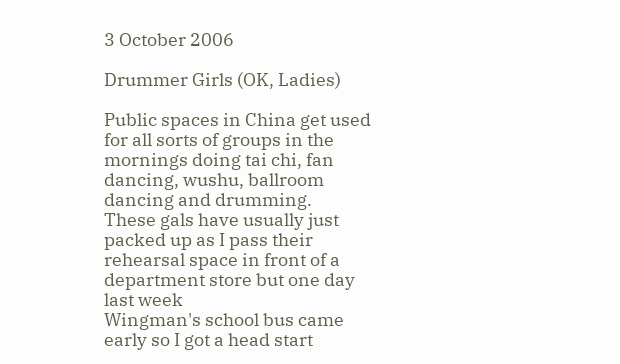3 October 2006

Drummer Girls (OK, Ladies)

Public spaces in China get used for all sorts of groups in the mornings doing tai chi, fan dancing, wushu, ballroom dancing and drumming.
These gals have usually just packed up as I pass their rehearsal space in front of a department store but one day last week
Wingman's school bus came early so I got a head start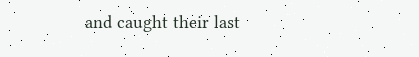and caught their last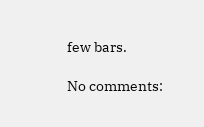few bars.

No comments: